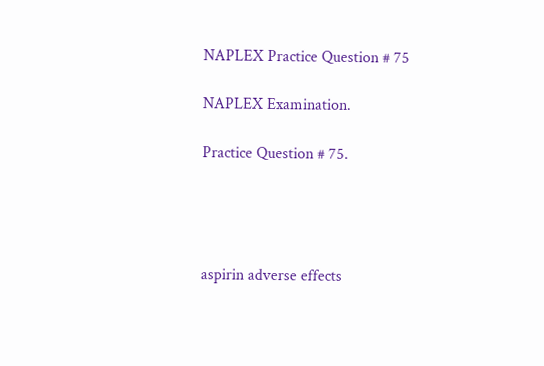NAPLEX Practice Question # 75

NAPLEX Examination.

Practice Question # 75.




aspirin adverse effects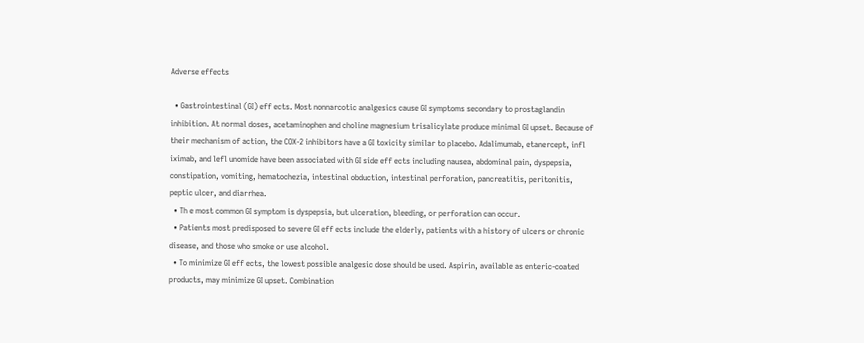Adverse effects

  • Gastrointestinal (GI) eff ects. Most nonnarcotic analgesics cause GI symptoms secondary to prostaglandin inhibition. At normal doses, acetaminophen and choline magnesium trisalicylate produce minimal GI upset. Because of their mechanism of action, the COX-2 inhibitors have a GI toxicity similar to placebo. Adalimumab, etanercept, infl iximab, and lefl unomide have been associated with GI side eff ects including nausea, abdominal pain, dyspepsia, constipation, vomiting, hematochezia, intestinal obduction, intestinal perforation, pancreatitis, peritonitis, peptic ulcer, and diarrhea.
  • Th e most common GI symptom is dyspepsia, but ulceration, bleeding, or perforation can occur.
  • Patients most predisposed to severe GI eff ects include the elderly, patients with a history of ulcers or chronic disease, and those who smoke or use alcohol.
  • To minimize GI eff ects, the lowest possible analgesic dose should be used. Aspirin, available as enteric-coated products, may minimize GI upset. Combination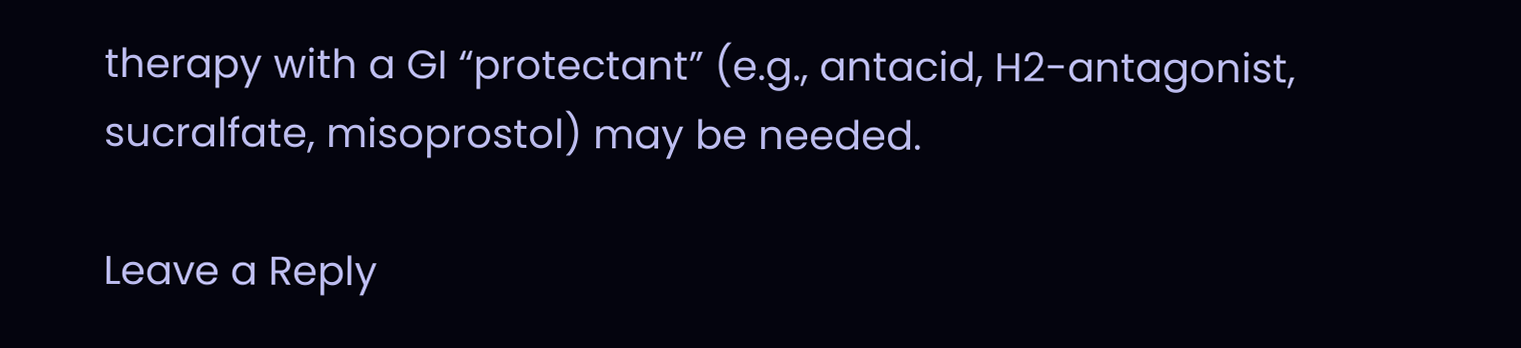therapy with a GI “protectant” (e.g., antacid, H2-antagonist, sucralfate, misoprostol) may be needed.

Leave a Reply